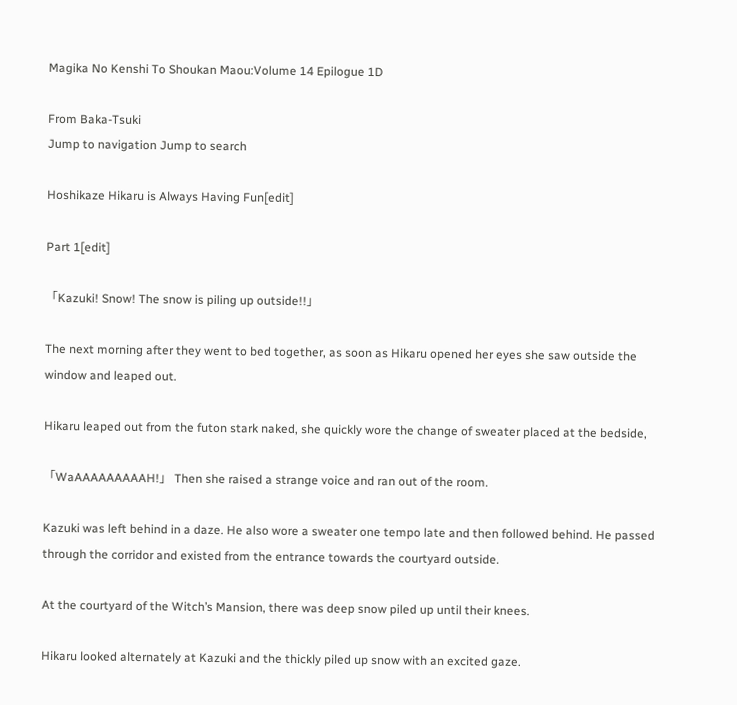Magika No Kenshi To Shoukan Maou:Volume 14 Epilogue 1D

From Baka-Tsuki
Jump to navigation Jump to search

Hoshikaze Hikaru is Always Having Fun[edit]

Part 1[edit]

「Kazuki! Snow! The snow is piling up outside!!」

The next morning after they went to bed together, as soon as Hikaru opened her eyes she saw outside the window and leaped out.

Hikaru leaped out from the futon stark naked, she quickly wore the change of sweater placed at the bedside,

「WaAAAAAAAAAH!」 Then she raised a strange voice and ran out of the room.

Kazuki was left behind in a daze. He also wore a sweater one tempo late and then followed behind. He passed through the corridor and existed from the entrance towards the courtyard outside.

At the courtyard of the Witch’s Mansion, there was deep snow piled up until their knees.

Hikaru looked alternately at Kazuki and the thickly piled up snow with an excited gaze.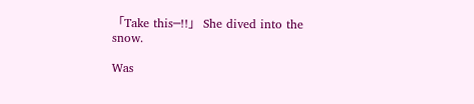「Take this─!!」 She dived into the snow.

Was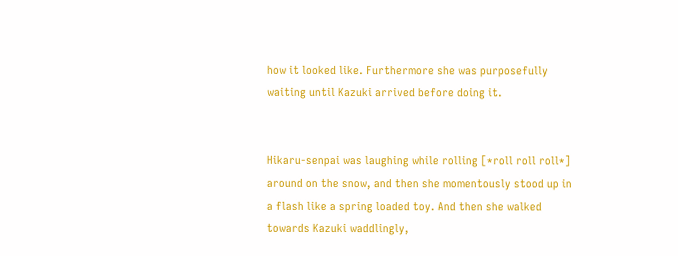how it looked like. Furthermore she was purposefully waiting until Kazuki arrived before doing it.


Hikaru-senpai was laughing while rolling [*roll roll roll*] around on the snow, and then she momentously stood up in a flash like a spring loaded toy. And then she walked towards Kazuki waddlingly,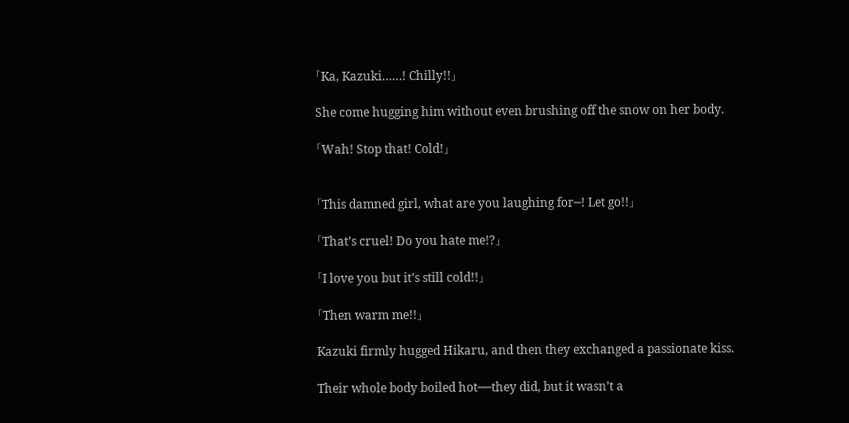「Ka, Kazuki……! Chilly!!」

She come hugging him without even brushing off the snow on her body.

「Wah! Stop that! Cold!」


「This damned girl, what are you laughing for─! Let go!!」

「That’s cruel! Do you hate me!?」

「I love you but it’s still cold!!」

「Then warm me!!」

Kazuki firmly hugged Hikaru, and then they exchanged a passionate kiss.

Their whole body boiled hot──they did, but it wasn’t a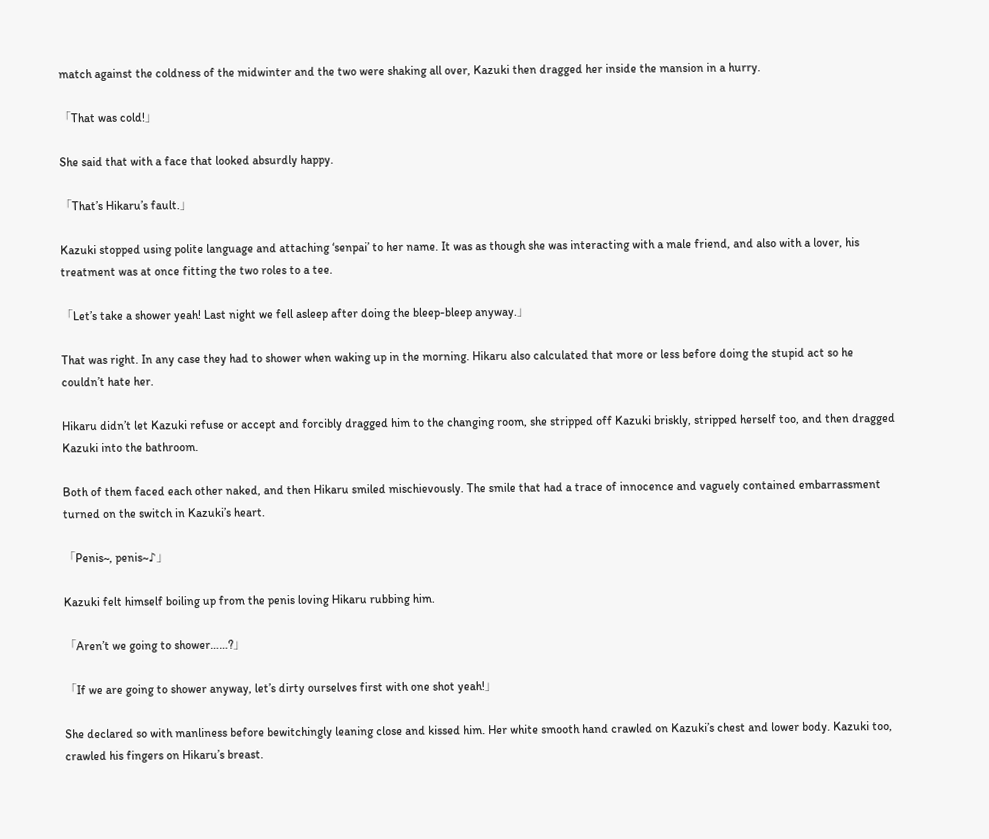match against the coldness of the midwinter and the two were shaking all over, Kazuki then dragged her inside the mansion in a hurry.

「That was cold!」

She said that with a face that looked absurdly happy.

「That’s Hikaru’s fault.」

Kazuki stopped using polite language and attaching ‘senpai’ to her name. It was as though she was interacting with a male friend, and also with a lover, his treatment was at once fitting the two roles to a tee.

「Let’s take a shower yeah! Last night we fell asleep after doing the bleep-bleep anyway.」

That was right. In any case they had to shower when waking up in the morning. Hikaru also calculated that more or less before doing the stupid act so he couldn’t hate her.

Hikaru didn’t let Kazuki refuse or accept and forcibly dragged him to the changing room, she stripped off Kazuki briskly, stripped herself too, and then dragged Kazuki into the bathroom.

Both of them faced each other naked, and then Hikaru smiled mischievously. The smile that had a trace of innocence and vaguely contained embarrassment turned on the switch in Kazuki’s heart.

「Penis~, penis~♪」

Kazuki felt himself boiling up from the penis loving Hikaru rubbing him.

「Aren’t we going to shower……?」

「If we are going to shower anyway, let’s dirty ourselves first with one shot yeah!」

She declared so with manliness before bewitchingly leaning close and kissed him. Her white smooth hand crawled on Kazuki’s chest and lower body. Kazuki too, crawled his fingers on Hikaru’s breast.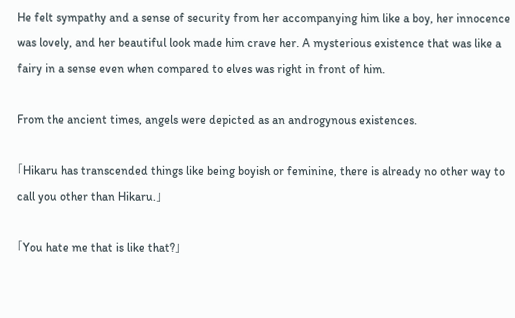He felt sympathy and a sense of security from her accompanying him like a boy, her innocence was lovely, and her beautiful look made him crave her. A mysterious existence that was like a fairy in a sense even when compared to elves was right in front of him.

From the ancient times, angels were depicted as an androgynous existences.

「Hikaru has transcended things like being boyish or feminine, there is already no other way to call you other than Hikaru.」

「You hate me that is like that?」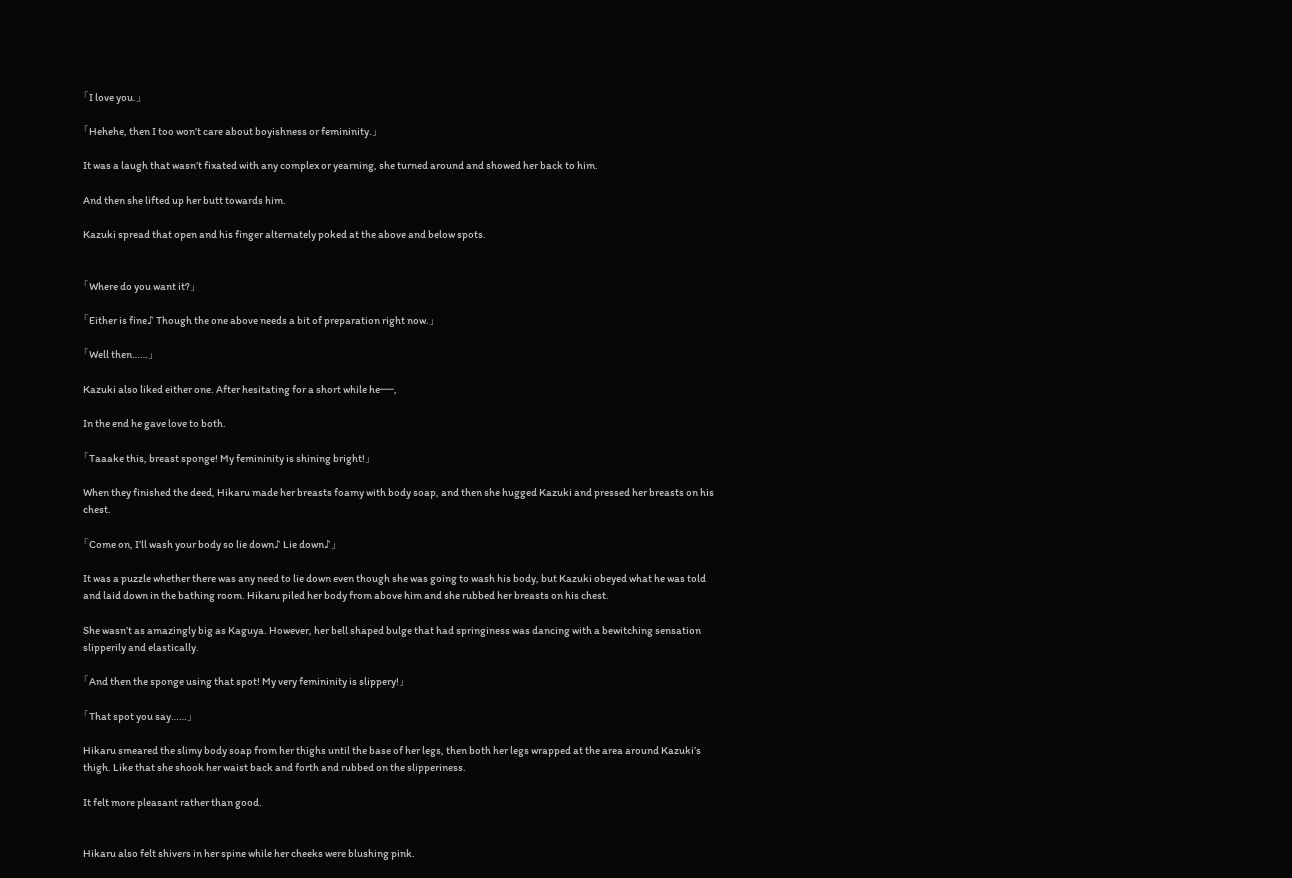「I love you.」

「Hehehe, then I too won’t care about boyishness or femininity.」

It was a laugh that wasn’t fixated with any complex or yearning, she turned around and showed her back to him.

And then she lifted up her butt towards him.

Kazuki spread that open and his finger alternately poked at the above and below spots.


「Where do you want it?」

「Either is fine♪ Though the one above needs a bit of preparation right now.」

「Well then……」

Kazuki also liked either one. After hesitating for a short while he──,

In the end he gave love to both.

「Taaake this, breast sponge! My femininity is shining bright!」

When they finished the deed, Hikaru made her breasts foamy with body soap, and then she hugged Kazuki and pressed her breasts on his chest.

「Come on, I’ll wash your body so lie down♪ Lie down♪」

It was a puzzle whether there was any need to lie down even though she was going to wash his body, but Kazuki obeyed what he was told and laid down in the bathing room. Hikaru piled her body from above him and she rubbed her breasts on his chest.

She wasn’t as amazingly big as Kaguya. However, her bell shaped bulge that had springiness was dancing with a bewitching sensation slipperily and elastically.

「And then the sponge using that spot! My very femininity is slippery!」

「That spot you say……」

Hikaru smeared the slimy body soap from her thighs until the base of her legs, then both her legs wrapped at the area around Kazuki’s thigh. Like that she shook her waist back and forth and rubbed on the slipperiness.

It felt more pleasant rather than good.


Hikaru also felt shivers in her spine while her cheeks were blushing pink.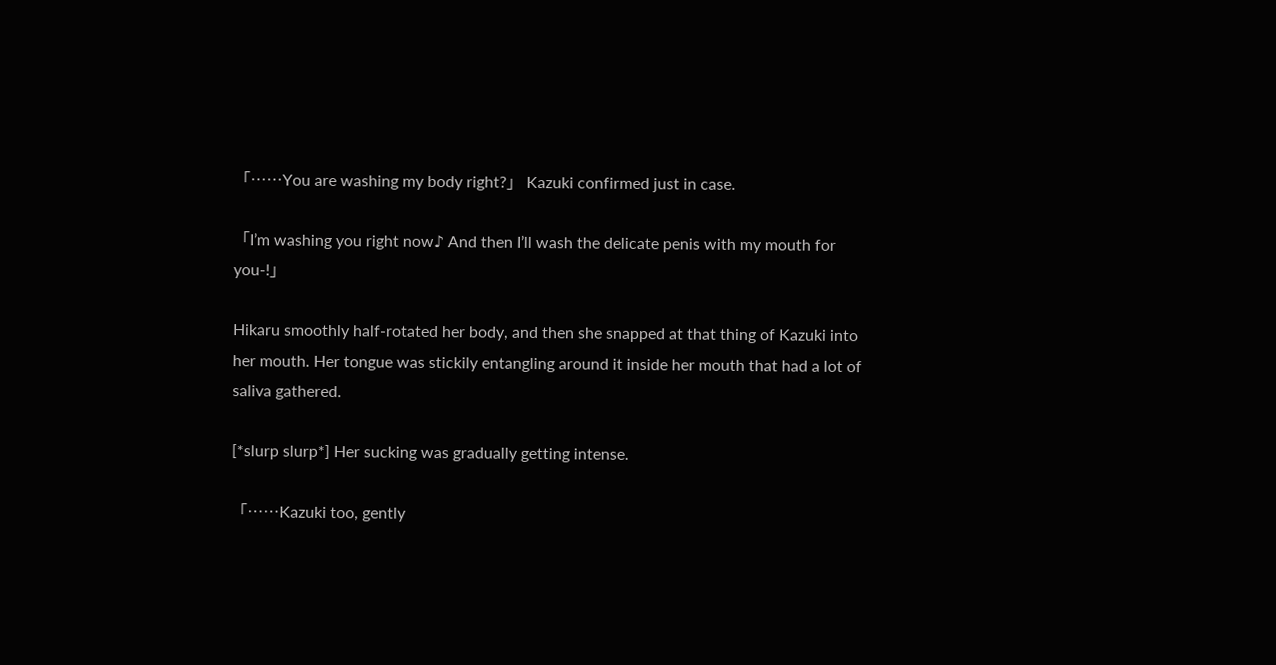「……You are washing my body right?」 Kazuki confirmed just in case.

「I’m washing you right now♪ And then I’ll wash the delicate penis with my mouth for you-!」

Hikaru smoothly half-rotated her body, and then she snapped at that thing of Kazuki into her mouth. Her tongue was stickily entangling around it inside her mouth that had a lot of saliva gathered.

[*slurp slurp*] Her sucking was gradually getting intense.

「……Kazuki too, gently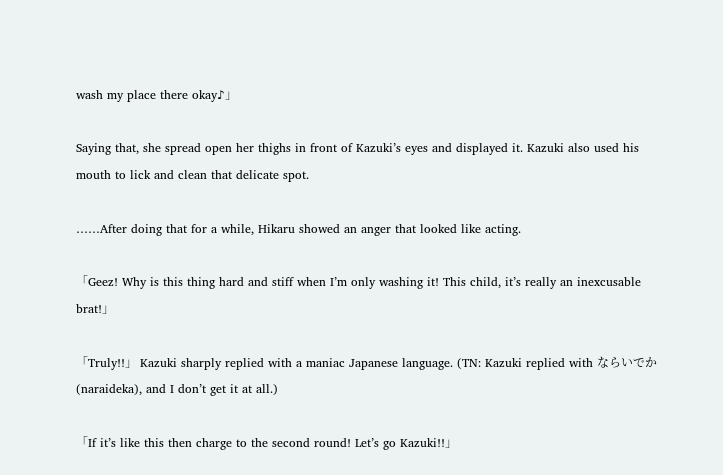wash my place there okay♪」

Saying that, she spread open her thighs in front of Kazuki’s eyes and displayed it. Kazuki also used his mouth to lick and clean that delicate spot.

……After doing that for a while, Hikaru showed an anger that looked like acting.

「Geez! Why is this thing hard and stiff when I’m only washing it! This child, it’s really an inexcusable brat!」

「Truly!!」 Kazuki sharply replied with a maniac Japanese language. (TN: Kazuki replied with ならいでか(naraideka), and I don’t get it at all.)

「If it’s like this then charge to the second round! Let’s go Kazuki!!」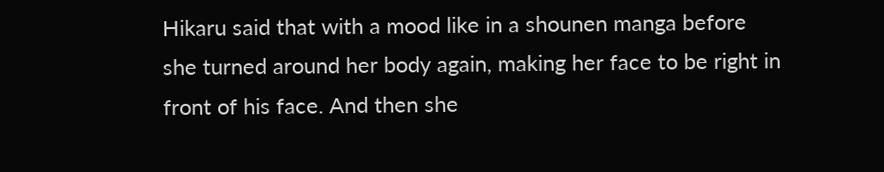Hikaru said that with a mood like in a shounen manga before she turned around her body again, making her face to be right in front of his face. And then she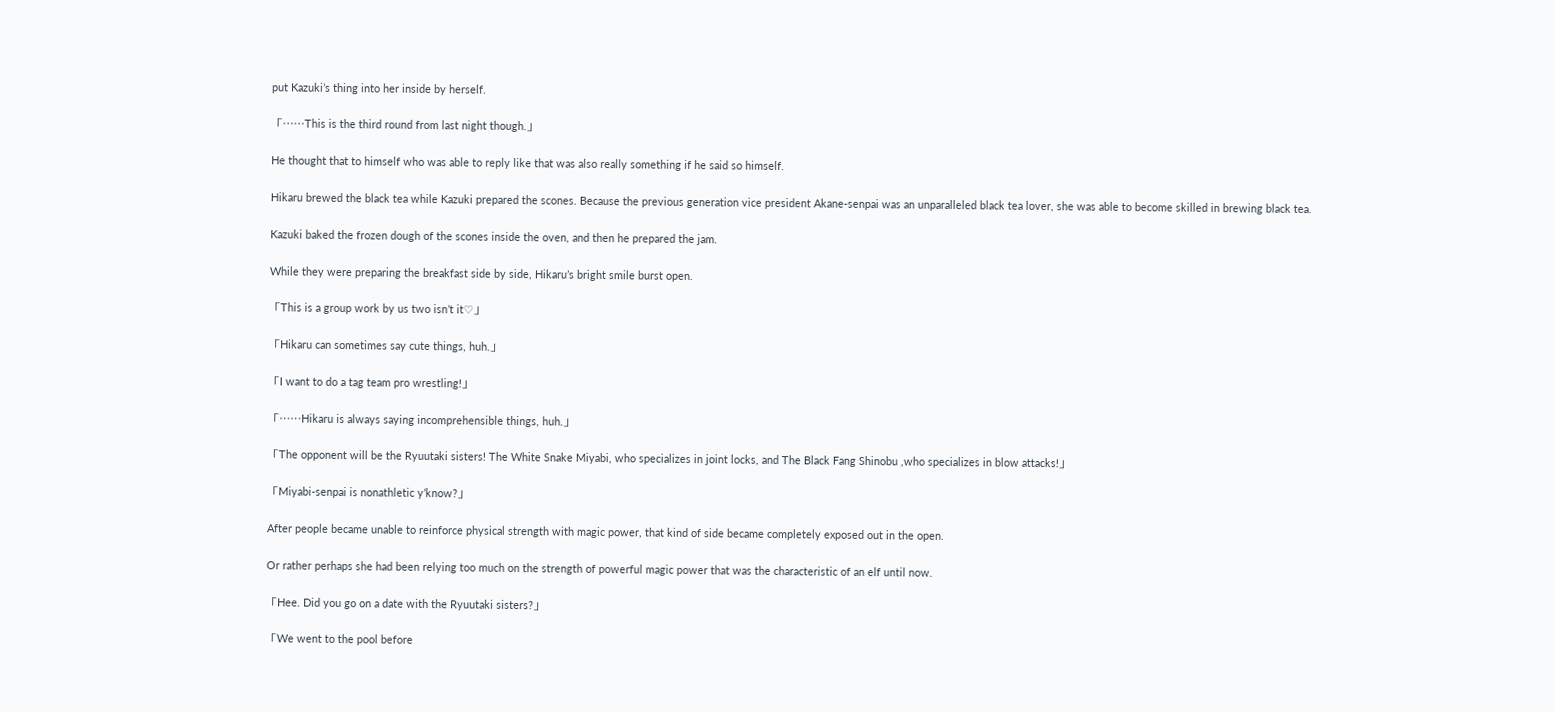put Kazuki’s thing into her inside by herself.

「……This is the third round from last night though.」

He thought that to himself who was able to reply like that was also really something if he said so himself.

Hikaru brewed the black tea while Kazuki prepared the scones. Because the previous generation vice president Akane-senpai was an unparalleled black tea lover, she was able to become skilled in brewing black tea.

Kazuki baked the frozen dough of the scones inside the oven, and then he prepared the jam.

While they were preparing the breakfast side by side, Hikaru’s bright smile burst open.

「This is a group work by us two isn’t it♡」

「Hikaru can sometimes say cute things, huh.」

「I want to do a tag team pro wrestling!」

「……Hikaru is always saying incomprehensible things, huh.」

「The opponent will be the Ryuutaki sisters! The White Snake Miyabi, who specializes in joint locks, and The Black Fang Shinobu ,who specializes in blow attacks!」

「Miyabi-senpai is nonathletic y’know?」

After people became unable to reinforce physical strength with magic power, that kind of side became completely exposed out in the open.

Or rather perhaps she had been relying too much on the strength of powerful magic power that was the characteristic of an elf until now.

「Hee. Did you go on a date with the Ryuutaki sisters?」

「We went to the pool before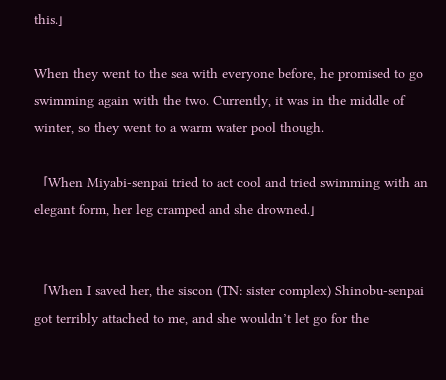this.」

When they went to the sea with everyone before, he promised to go swimming again with the two. Currently, it was in the middle of winter, so they went to a warm water pool though.

「When Miyabi-senpai tried to act cool and tried swimming with an elegant form, her leg cramped and she drowned.」


「When I saved her, the siscon (TN: sister complex) Shinobu-senpai got terribly attached to me, and she wouldn’t let go for the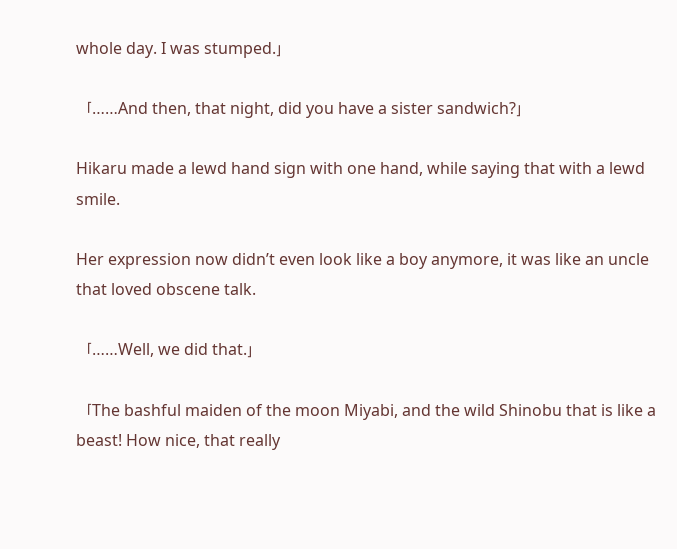whole day. I was stumped.」

「……And then, that night, did you have a sister sandwich?」

Hikaru made a lewd hand sign with one hand, while saying that with a lewd smile.

Her expression now didn’t even look like a boy anymore, it was like an uncle that loved obscene talk.

「……Well, we did that.」

「The bashful maiden of the moon Miyabi, and the wild Shinobu that is like a beast! How nice, that really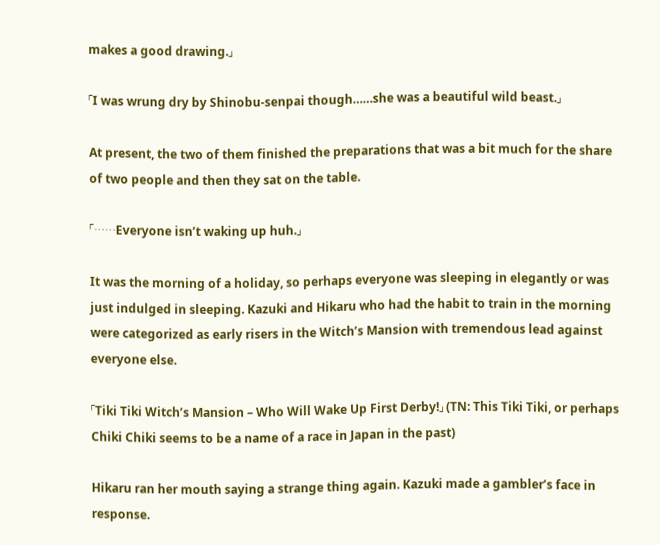makes a good drawing.」

「I was wrung dry by Shinobu-senpai though……she was a beautiful wild beast.」

At present, the two of them finished the preparations that was a bit much for the share of two people and then they sat on the table.

「……Everyone isn’t waking up huh.」

It was the morning of a holiday, so perhaps everyone was sleeping in elegantly or was just indulged in sleeping. Kazuki and Hikaru who had the habit to train in the morning were categorized as early risers in the Witch’s Mansion with tremendous lead against everyone else.

「Tiki Tiki Witch’s Mansion – Who Will Wake Up First Derby!」 (TN: This Tiki Tiki, or perhaps Chiki Chiki seems to be a name of a race in Japan in the past)

Hikaru ran her mouth saying a strange thing again. Kazuki made a gambler’s face in response.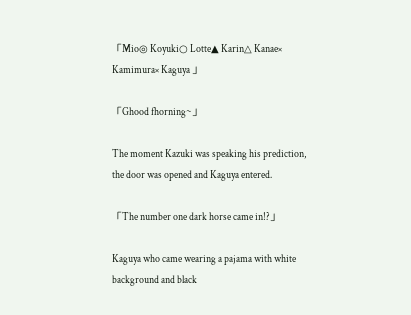「Mio◎ Koyuki○ Lotte▲ Karin△ Kanae× Kamimura× Kaguya 」

「Ghood fhorning~」

The moment Kazuki was speaking his prediction, the door was opened and Kaguya entered.

「The number one dark horse came in!?」

Kaguya who came wearing a pajama with white background and black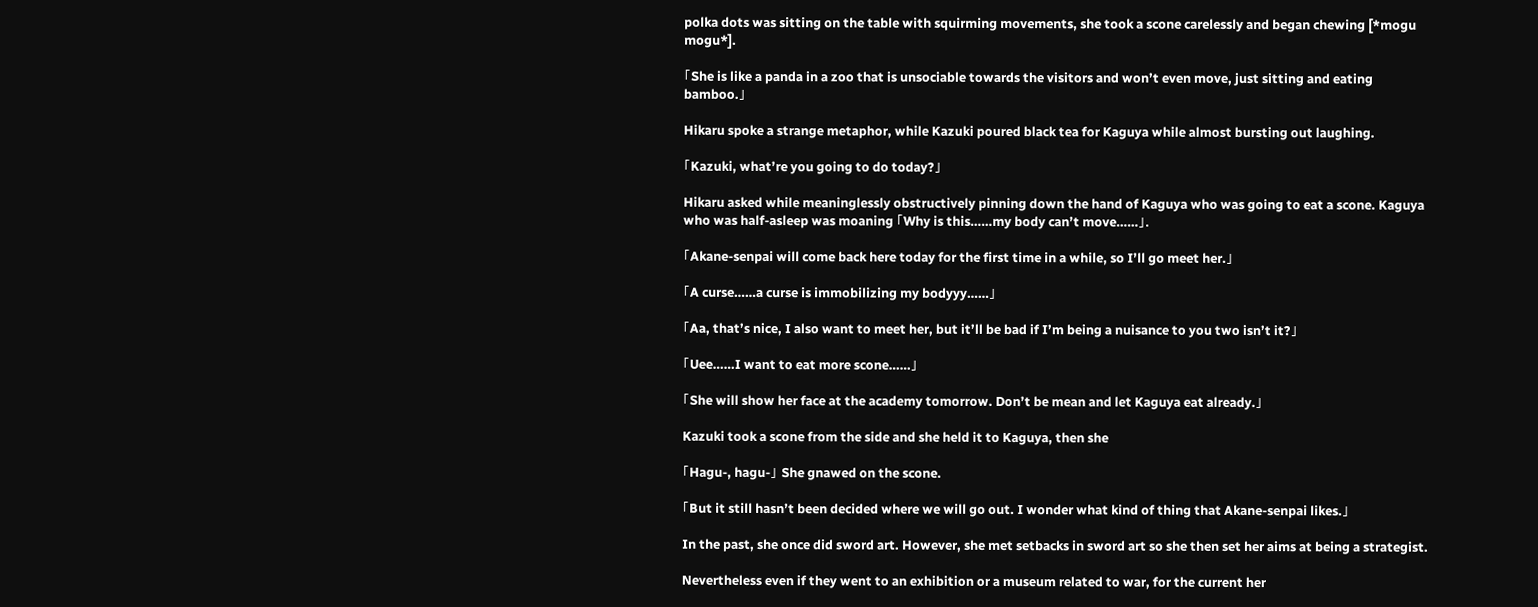polka dots was sitting on the table with squirming movements, she took a scone carelessly and began chewing [*mogu mogu*].

「She is like a panda in a zoo that is unsociable towards the visitors and won’t even move, just sitting and eating bamboo.」

Hikaru spoke a strange metaphor, while Kazuki poured black tea for Kaguya while almost bursting out laughing.

「Kazuki, what’re you going to do today?」

Hikaru asked while meaninglessly obstructively pinning down the hand of Kaguya who was going to eat a scone. Kaguya who was half-asleep was moaning 「Why is this……my body can’t move……」.

「Akane-senpai will come back here today for the first time in a while, so I’ll go meet her.」

「A curse……a curse is immobilizing my bodyyy……」

「Aa, that’s nice, I also want to meet her, but it’ll be bad if I’m being a nuisance to you two isn’t it?」

「Uee……I want to eat more scone……」

「She will show her face at the academy tomorrow. Don’t be mean and let Kaguya eat already.」

Kazuki took a scone from the side and she held it to Kaguya, then she

「Hagu-, hagu-」 She gnawed on the scone.

「But it still hasn’t been decided where we will go out. I wonder what kind of thing that Akane-senpai likes.」

In the past, she once did sword art. However, she met setbacks in sword art so she then set her aims at being a strategist.

Nevertheless even if they went to an exhibition or a museum related to war, for the current her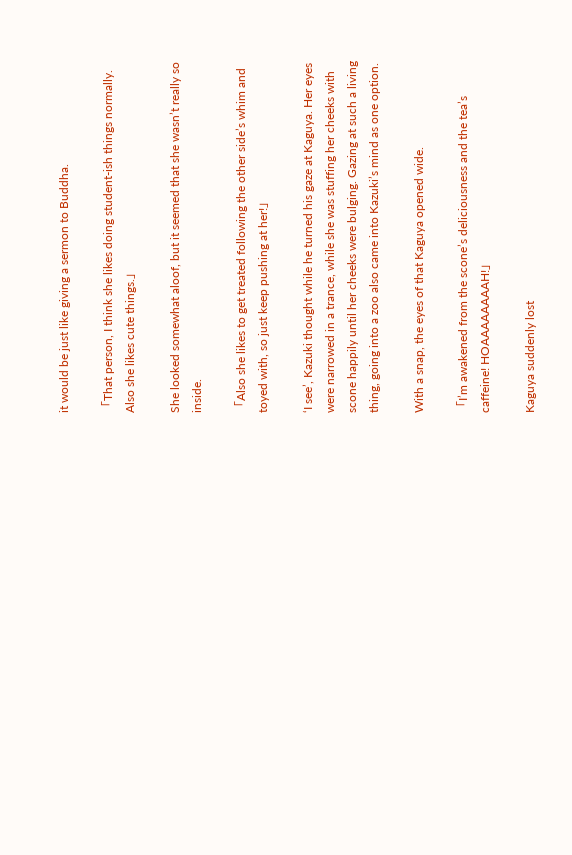it would be just like giving a sermon to Buddha.

「That person, I think she likes doing student-ish things normally. Also she likes cute things.」

She looked somewhat aloof, but it seemed that she wasn’t really so inside.

「Also she likes to get treated following the other side’s whim and toyed with, so just keep pushing at her!」

‘I see’, Kazuki thought while he turned his gaze at Kaguya. Her eyes were narrowed in a trance, while she was stuffing her cheeks with scone happily until her cheeks were bulging. Gazing at such a living thing, going into a zoo also came into Kazuki’s mind as one option.

With a snap, the eyes of that Kaguya opened wide.

「I’m awakened from the scone’s deliciousness and the tea’s caffeine! HOAAAAAAAAH!」

Kaguya suddenly lost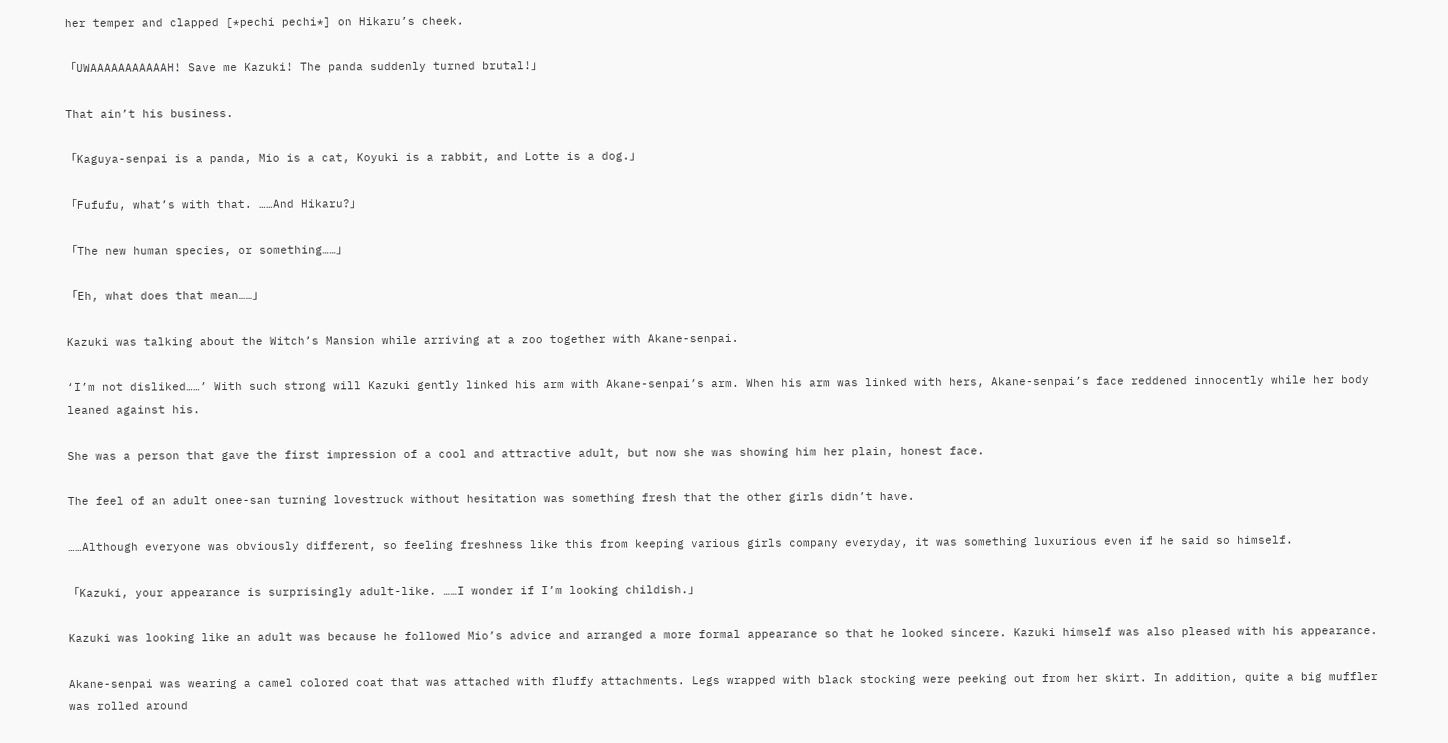her temper and clapped [*pechi pechi*] on Hikaru’s cheek.

「UWAAAAAAAAAAAH! Save me Kazuki! The panda suddenly turned brutal!」

That ain’t his business.

「Kaguya-senpai is a panda, Mio is a cat, Koyuki is a rabbit, and Lotte is a dog.」

「Fufufu, what’s with that. ……And Hikaru?」

「The new human species, or something……」

「Eh, what does that mean……」

Kazuki was talking about the Witch’s Mansion while arriving at a zoo together with Akane-senpai.

‘I’m not disliked……’ With such strong will Kazuki gently linked his arm with Akane-senpai’s arm. When his arm was linked with hers, Akane-senpai’s face reddened innocently while her body leaned against his.

She was a person that gave the first impression of a cool and attractive adult, but now she was showing him her plain, honest face.

The feel of an adult onee-san turning lovestruck without hesitation was something fresh that the other girls didn’t have.

……Although everyone was obviously different, so feeling freshness like this from keeping various girls company everyday, it was something luxurious even if he said so himself.

「Kazuki, your appearance is surprisingly adult-like. ……I wonder if I’m looking childish.」

Kazuki was looking like an adult was because he followed Mio’s advice and arranged a more formal appearance so that he looked sincere. Kazuki himself was also pleased with his appearance.

Akane-senpai was wearing a camel colored coat that was attached with fluffy attachments. Legs wrapped with black stocking were peeking out from her skirt. In addition, quite a big muffler was rolled around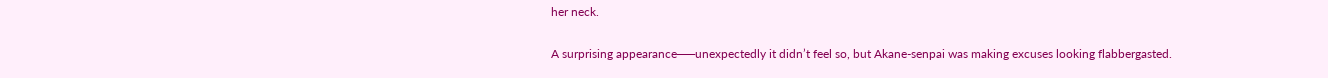her neck.

A surprising appearance──unexpectedly it didn’t feel so, but Akane-senpai was making excuses looking flabbergasted.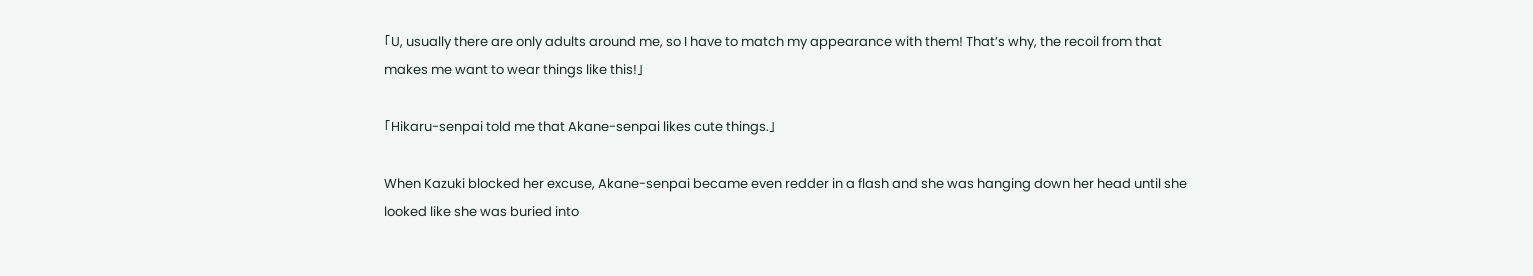「U, usually there are only adults around me, so I have to match my appearance with them! That’s why, the recoil from that makes me want to wear things like this!」

「Hikaru-senpai told me that Akane-senpai likes cute things.」

When Kazuki blocked her excuse, Akane-senpai became even redder in a flash and she was hanging down her head until she looked like she was buried into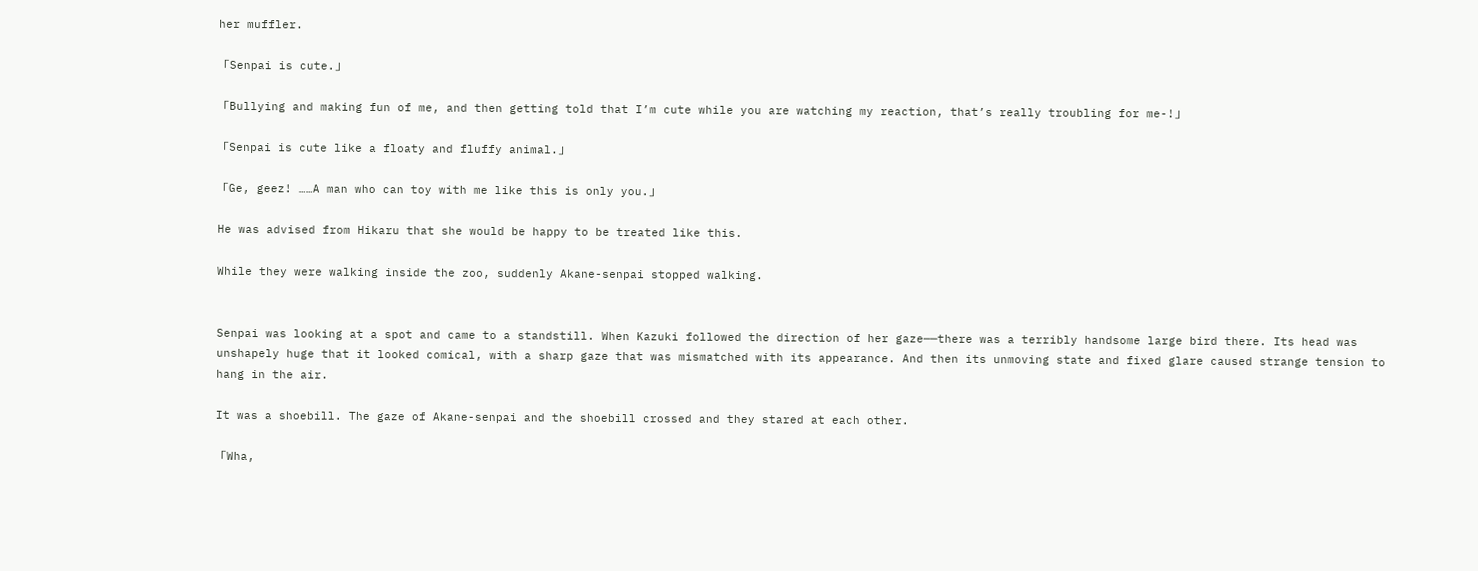her muffler.

「Senpai is cute.」

「Bullying and making fun of me, and then getting told that I’m cute while you are watching my reaction, that’s really troubling for me-!」

「Senpai is cute like a floaty and fluffy animal.」

「Ge, geez! ……A man who can toy with me like this is only you.」

He was advised from Hikaru that she would be happy to be treated like this.

While they were walking inside the zoo, suddenly Akane-senpai stopped walking.


Senpai was looking at a spot and came to a standstill. When Kazuki followed the direction of her gaze──there was a terribly handsome large bird there. Its head was unshapely huge that it looked comical, with a sharp gaze that was mismatched with its appearance. And then its unmoving state and fixed glare caused strange tension to hang in the air.

It was a shoebill. The gaze of Akane-senpai and the shoebill crossed and they stared at each other.

「Wha,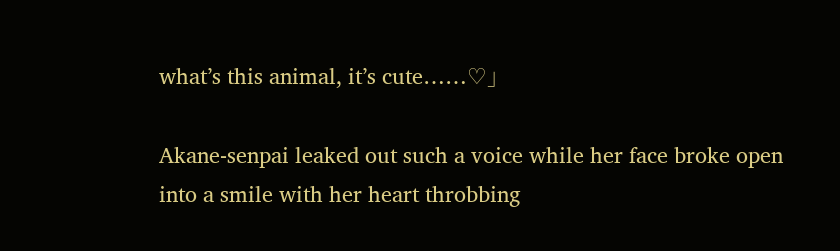what’s this animal, it’s cute……♡」

Akane-senpai leaked out such a voice while her face broke open into a smile with her heart throbbing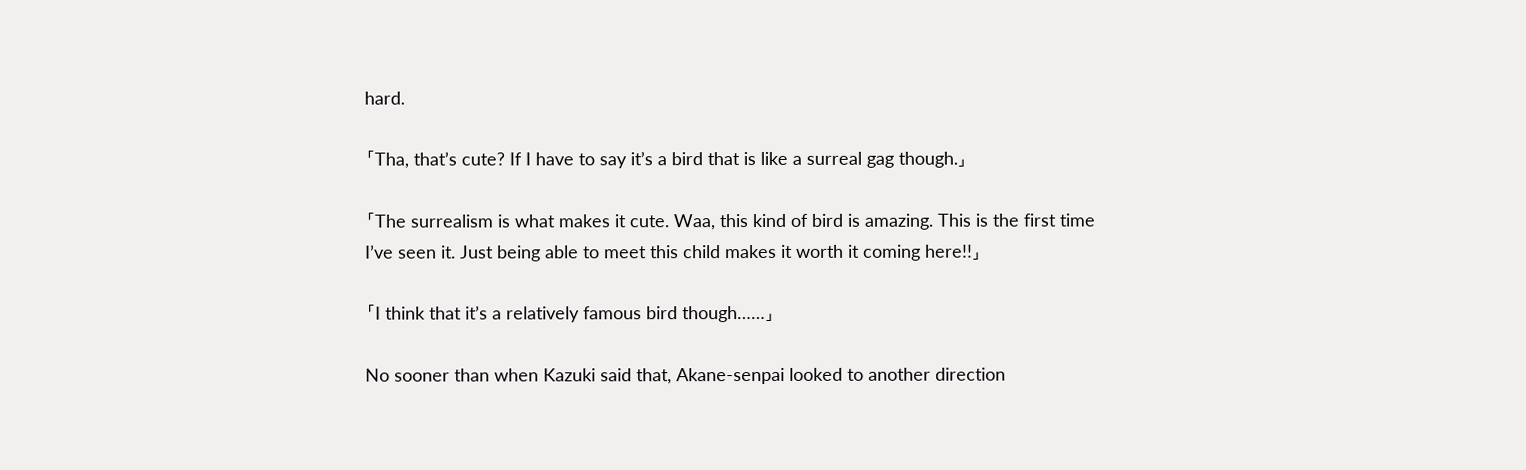hard.

「Tha, that’s cute? If I have to say it’s a bird that is like a surreal gag though.」

「The surrealism is what makes it cute. Waa, this kind of bird is amazing. This is the first time I’ve seen it. Just being able to meet this child makes it worth it coming here!!」

「I think that it’s a relatively famous bird though……」

No sooner than when Kazuki said that, Akane-senpai looked to another direction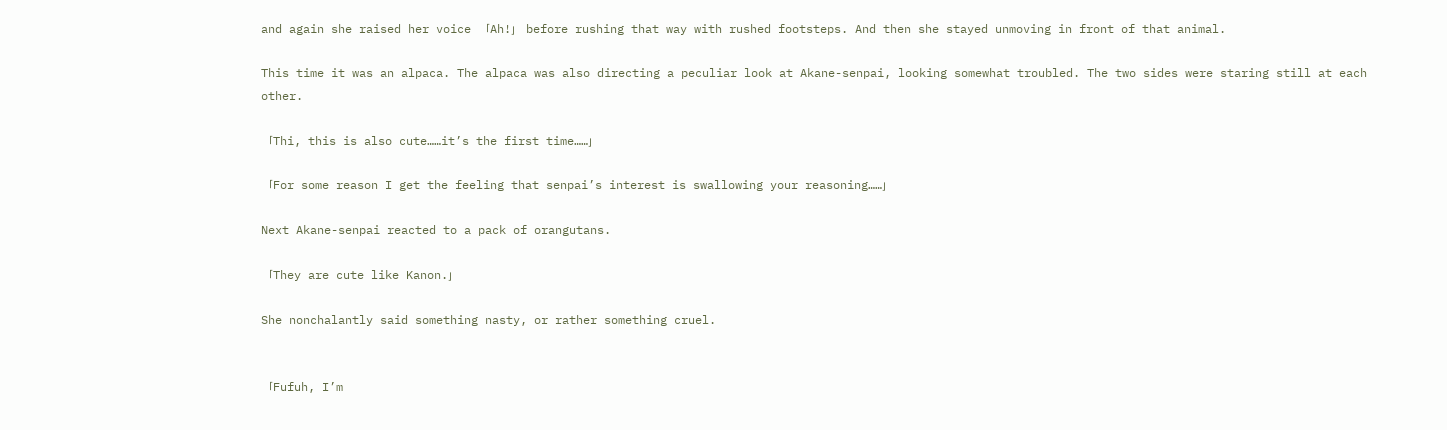and again she raised her voice 「Ah!」 before rushing that way with rushed footsteps. And then she stayed unmoving in front of that animal.

This time it was an alpaca. The alpaca was also directing a peculiar look at Akane-senpai, looking somewhat troubled. The two sides were staring still at each other.

「Thi, this is also cute……it’s the first time……」

「For some reason I get the feeling that senpai’s interest is swallowing your reasoning……」

Next Akane-senpai reacted to a pack of orangutans.

「They are cute like Kanon.」

She nonchalantly said something nasty, or rather something cruel.


「Fufuh, I’m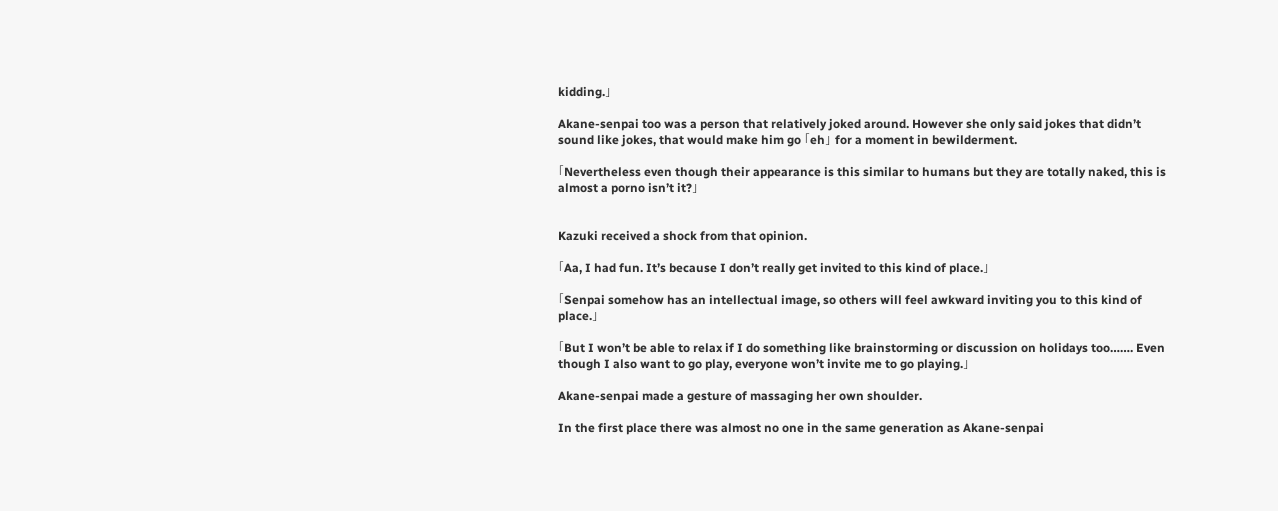kidding.」

Akane-senpai too was a person that relatively joked around. However she only said jokes that didn’t sound like jokes, that would make him go 「eh」 for a moment in bewilderment.

「Nevertheless even though their appearance is this similar to humans but they are totally naked, this is almost a porno isn’t it?」


Kazuki received a shock from that opinion.

「Aa, I had fun. It’s because I don’t really get invited to this kind of place.」

「Senpai somehow has an intellectual image, so others will feel awkward inviting you to this kind of place.」

「But I won’t be able to relax if I do something like brainstorming or discussion on holidays too……. Even though I also want to go play, everyone won’t invite me to go playing.」

Akane-senpai made a gesture of massaging her own shoulder.

In the first place there was almost no one in the same generation as Akane-senpai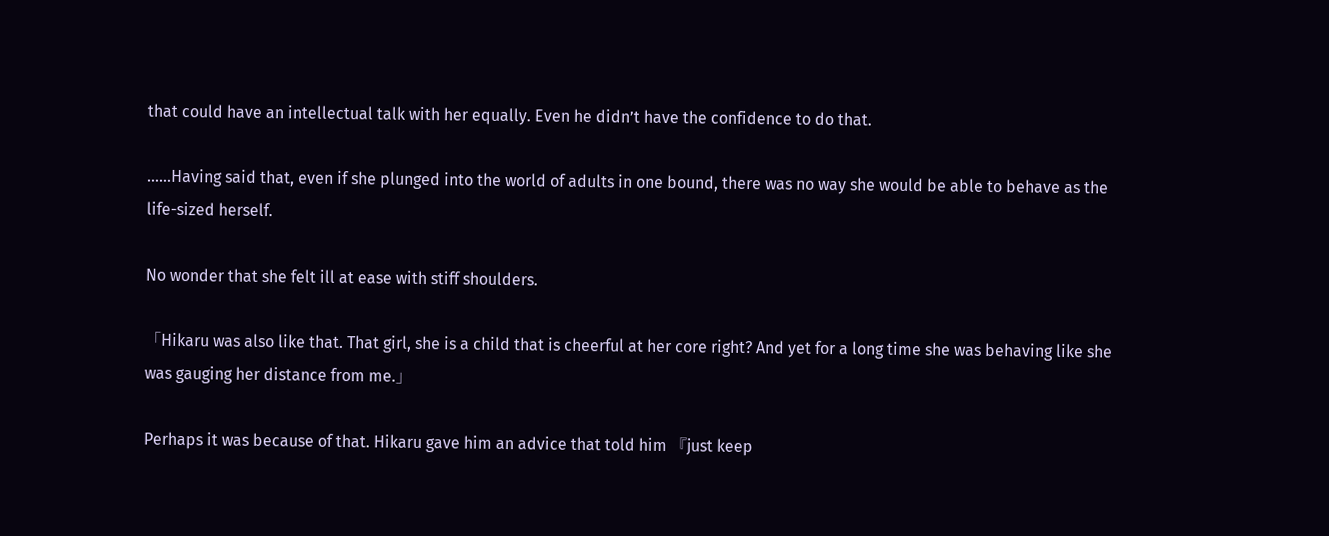that could have an intellectual talk with her equally. Even he didn’t have the confidence to do that.

……Having said that, even if she plunged into the world of adults in one bound, there was no way she would be able to behave as the life-sized herself.

No wonder that she felt ill at ease with stiff shoulders.

「Hikaru was also like that. That girl, she is a child that is cheerful at her core right? And yet for a long time she was behaving like she was gauging her distance from me.」

Perhaps it was because of that. Hikaru gave him an advice that told him 『just keep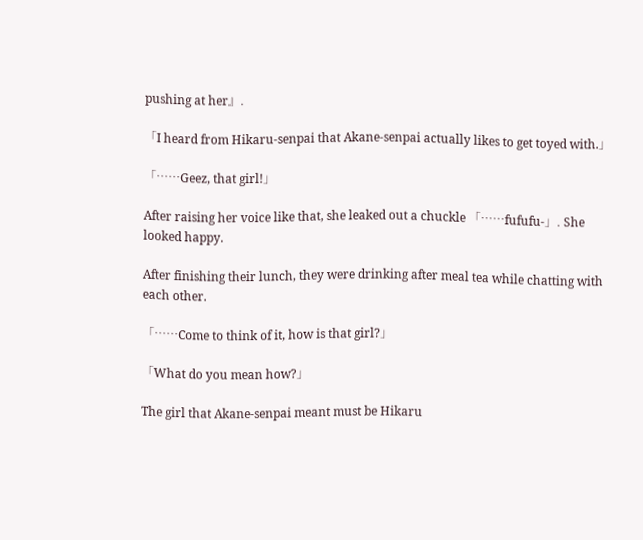pushing at her』.

「I heard from Hikaru-senpai that Akane-senpai actually likes to get toyed with.」

「……Geez, that girl!」

After raising her voice like that, she leaked out a chuckle 「……fufufu-」. She looked happy.

After finishing their lunch, they were drinking after meal tea while chatting with each other.

「……Come to think of it, how is that girl?」

「What do you mean how?」

The girl that Akane-senpai meant must be Hikaru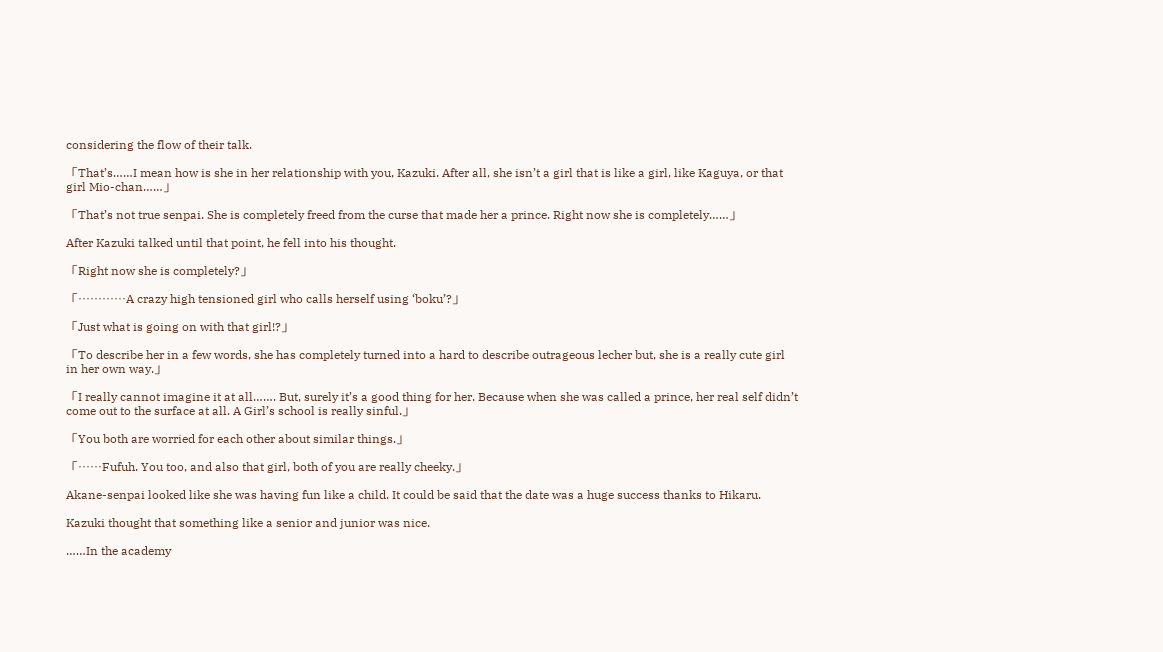considering the flow of their talk.

「That’s……I mean how is she in her relationship with you, Kazuki. After all, she isn’t a girl that is like a girl, like Kaguya, or that girl Mio-chan……」

「That’s not true senpai. She is completely freed from the curse that made her a prince. Right now she is completely……」

After Kazuki talked until that point, he fell into his thought.

「Right now she is completely?」

「…………A crazy high tensioned girl who calls herself using ‘boku’?」

「Just what is going on with that girl!?」

「To describe her in a few words, she has completely turned into a hard to describe outrageous lecher but, she is a really cute girl in her own way.」

「I really cannot imagine it at all……. But, surely it’s a good thing for her. Because when she was called a prince, her real self didn’t come out to the surface at all. A Girl’s school is really sinful.」

「You both are worried for each other about similar things.」

「……Fufuh. You too, and also that girl, both of you are really cheeky.」

Akane-senpai looked like she was having fun like a child. It could be said that the date was a huge success thanks to Hikaru.

Kazuki thought that something like a senior and junior was nice.

……In the academy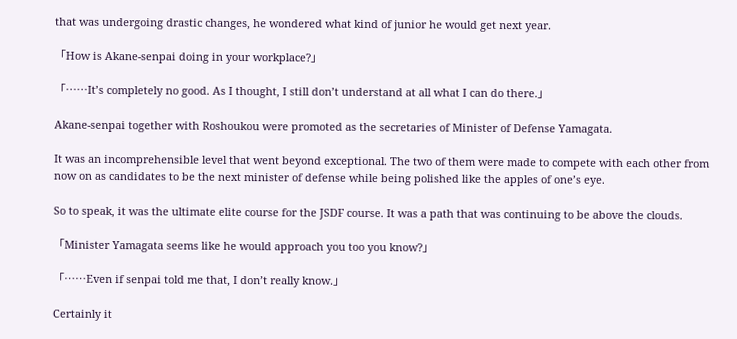that was undergoing drastic changes, he wondered what kind of junior he would get next year.

「How is Akane-senpai doing in your workplace?」

「……It’s completely no good. As I thought, I still don’t understand at all what I can do there.」

Akane-senpai together with Roshoukou were promoted as the secretaries of Minister of Defense Yamagata.

It was an incomprehensible level that went beyond exceptional. The two of them were made to compete with each other from now on as candidates to be the next minister of defense while being polished like the apples of one’s eye.

So to speak, it was the ultimate elite course for the JSDF course. It was a path that was continuing to be above the clouds.

「Minister Yamagata seems like he would approach you too you know?」

「……Even if senpai told me that, I don’t really know.」

Certainly it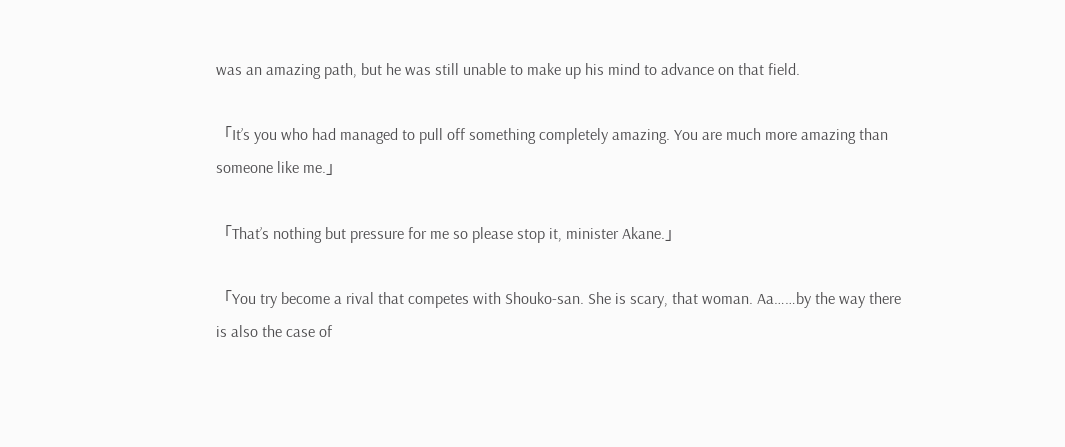was an amazing path, but he was still unable to make up his mind to advance on that field.

「It’s you who had managed to pull off something completely amazing. You are much more amazing than someone like me.」

「That’s nothing but pressure for me so please stop it, minister Akane.」

「You try become a rival that competes with Shouko-san. She is scary, that woman. Aa……by the way there is also the case of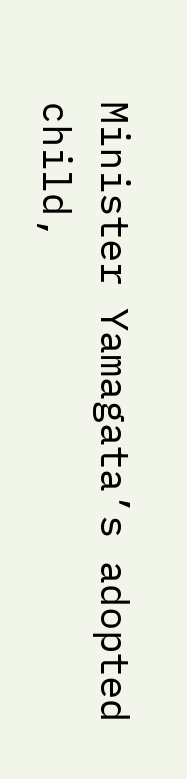Minister Yamagata’s adopted child,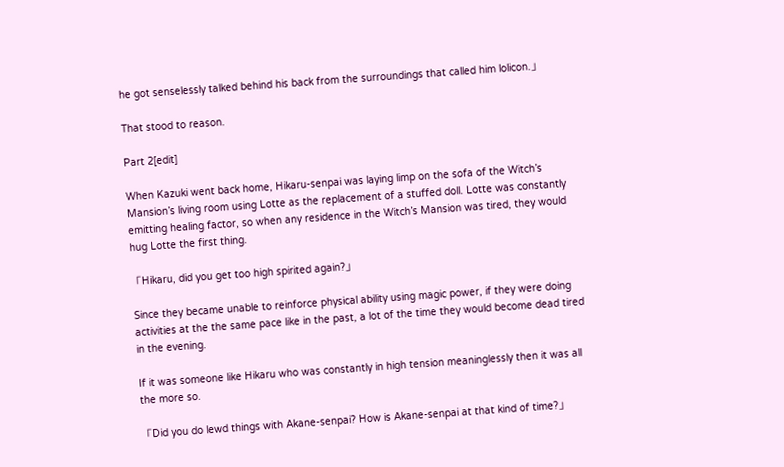he got senselessly talked behind his back from the surroundings that called him lolicon.」

That stood to reason.

Part 2[edit]

When Kazuki went back home, Hikaru-senpai was laying limp on the sofa of the Witch’s Mansion’s living room using Lotte as the replacement of a stuffed doll. Lotte was constantly emitting healing factor, so when any residence in the Witch’s Mansion was tired, they would hug Lotte the first thing.

「Hikaru, did you get too high spirited again?」

Since they became unable to reinforce physical ability using magic power, if they were doing activities at the the same pace like in the past, a lot of the time they would become dead tired in the evening.

If it was someone like Hikaru who was constantly in high tension meaninglessly then it was all the more so.

「Did you do lewd things with Akane-senpai? How is Akane-senpai at that kind of time?」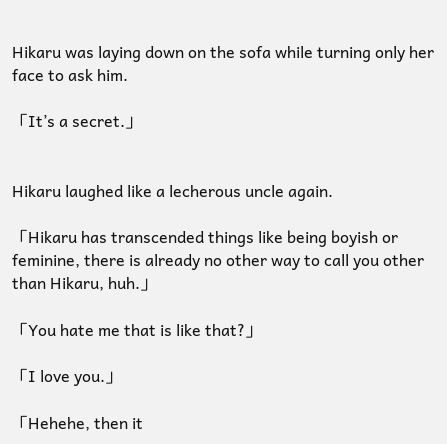Hikaru was laying down on the sofa while turning only her face to ask him.

「It’s a secret.」


Hikaru laughed like a lecherous uncle again.

「Hikaru has transcended things like being boyish or feminine, there is already no other way to call you other than Hikaru, huh.」

「You hate me that is like that?」

「I love you.」

「Hehehe, then it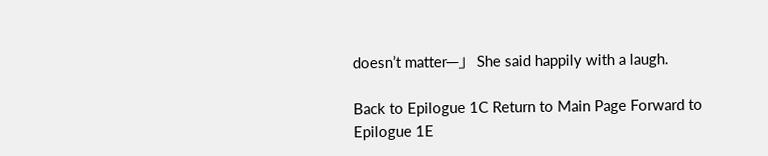doesn’t matter─」 She said happily with a laugh.

Back to Epilogue 1C Return to Main Page Forward to Epilogue 1E